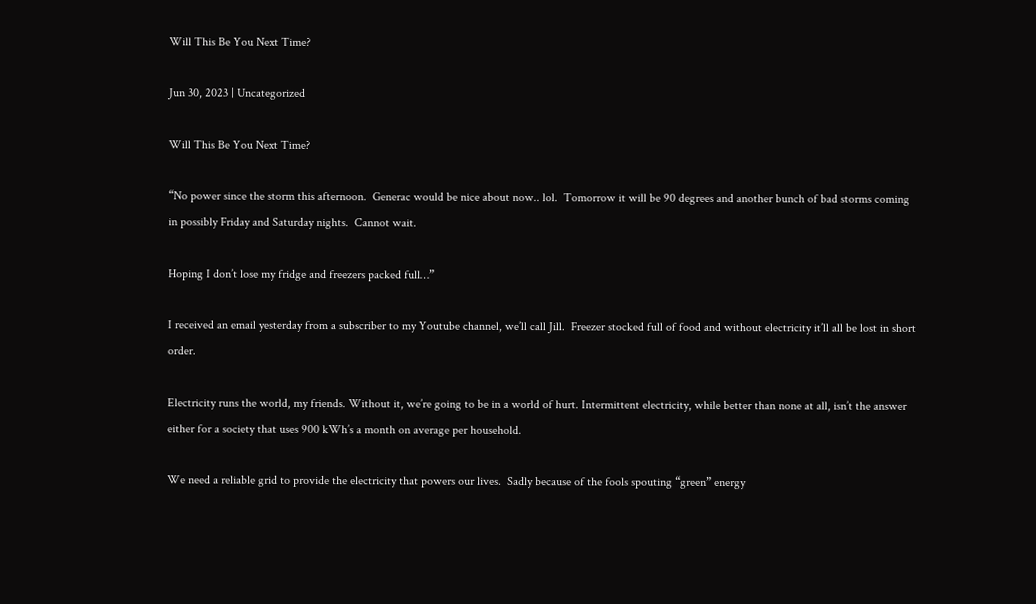Will This Be You Next Time?

Jun 30, 2023 | Uncategorized

Will This Be You Next Time?

“No power since the storm this afternoon.  Generac would be nice about now.. lol.  Tomorrow it will be 90 degrees and another bunch of bad storms coming in possibly Friday and Saturday nights.  Cannot wait.

Hoping I don’t lose my fridge and freezers packed full…”

I received an email yesterday from a subscriber to my Youtube channel, we’ll call Jill.  Freezer stocked full of food and without electricity it’ll all be lost in short order.

Electricity runs the world, my friends. Without it, we’re going to be in a world of hurt. Intermittent electricity, while better than none at all, isn’t the answer either for a society that uses 900 kWh’s a month on average per household.

We need a reliable grid to provide the electricity that powers our lives.  Sadly because of the fools spouting “green” energy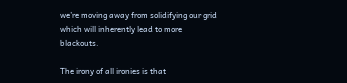we’re moving away from solidifying our grid which will inherently lead to more blackouts.

The irony of all ironies is that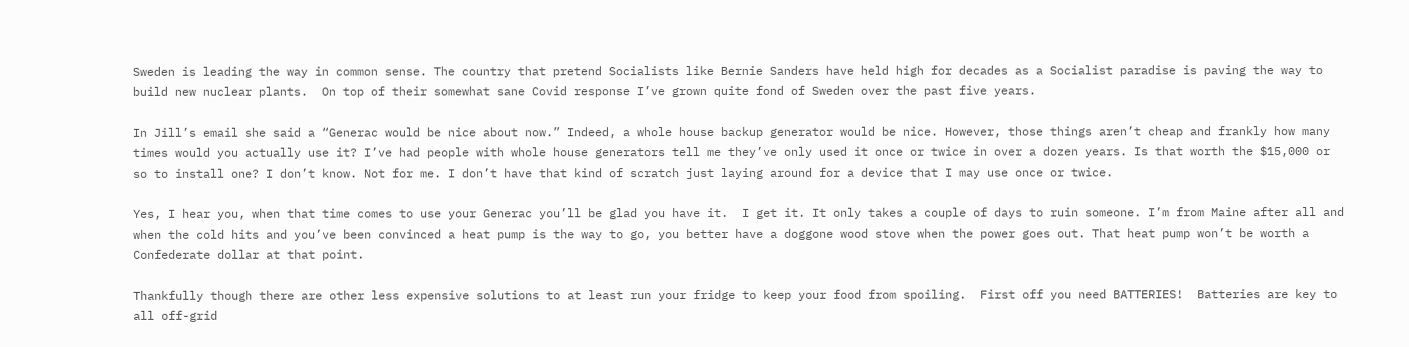Sweden is leading the way in common sense. The country that pretend Socialists like Bernie Sanders have held high for decades as a Socialist paradise is paving the way to build new nuclear plants.  On top of their somewhat sane Covid response I’ve grown quite fond of Sweden over the past five years.

In Jill’s email she said a “Generac would be nice about now.” Indeed, a whole house backup generator would be nice. However, those things aren’t cheap and frankly how many times would you actually use it? I’ve had people with whole house generators tell me they’ve only used it once or twice in over a dozen years. Is that worth the $15,000 or so to install one? I don’t know. Not for me. I don’t have that kind of scratch just laying around for a device that I may use once or twice.

Yes, I hear you, when that time comes to use your Generac you’ll be glad you have it.  I get it. It only takes a couple of days to ruin someone. I’m from Maine after all and when the cold hits and you’ve been convinced a heat pump is the way to go, you better have a doggone wood stove when the power goes out. That heat pump won’t be worth a Confederate dollar at that point.

Thankfully though there are other less expensive solutions to at least run your fridge to keep your food from spoiling.  First off you need BATTERIES!  Batteries are key to all off-grid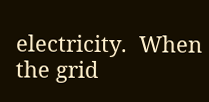electricity.  When the grid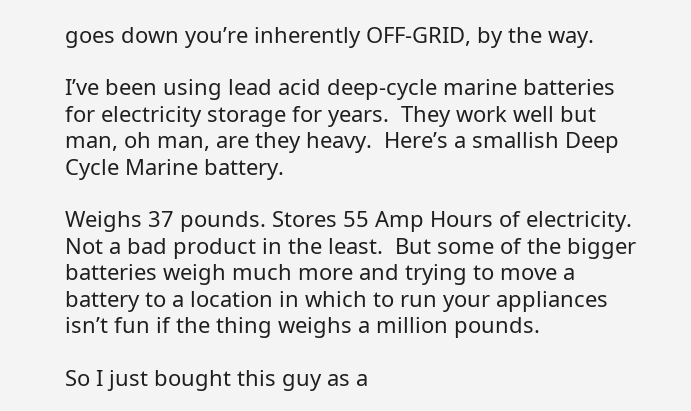goes down you’re inherently OFF-GRID, by the way.

I’ve been using lead acid deep-cycle marine batteries for electricity storage for years.  They work well but man, oh man, are they heavy.  Here’s a smallish Deep Cycle Marine battery.

Weighs 37 pounds. Stores 55 Amp Hours of electricity.  Not a bad product in the least.  But some of the bigger batteries weigh much more and trying to move a battery to a location in which to run your appliances isn’t fun if the thing weighs a million pounds.

So I just bought this guy as a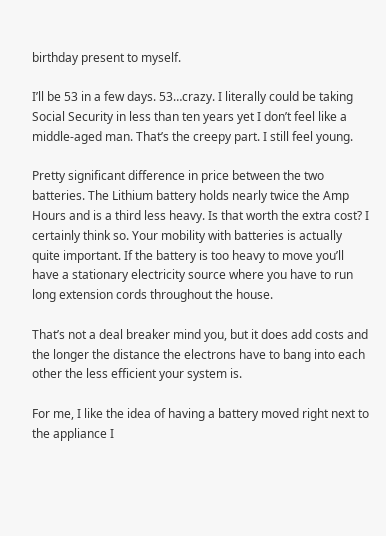birthday present to myself.

I’ll be 53 in a few days. 53…crazy. I literally could be taking Social Security in less than ten years yet I don’t feel like a middle-aged man. That’s the creepy part. I still feel young.

Pretty significant difference in price between the two batteries. The Lithium battery holds nearly twice the Amp Hours and is a third less heavy. Is that worth the extra cost? I certainly think so. Your mobility with batteries is actually quite important. If the battery is too heavy to move you’ll have a stationary electricity source where you have to run long extension cords throughout the house.

That’s not a deal breaker mind you, but it does add costs and the longer the distance the electrons have to bang into each other the less efficient your system is.

For me, I like the idea of having a battery moved right next to the appliance I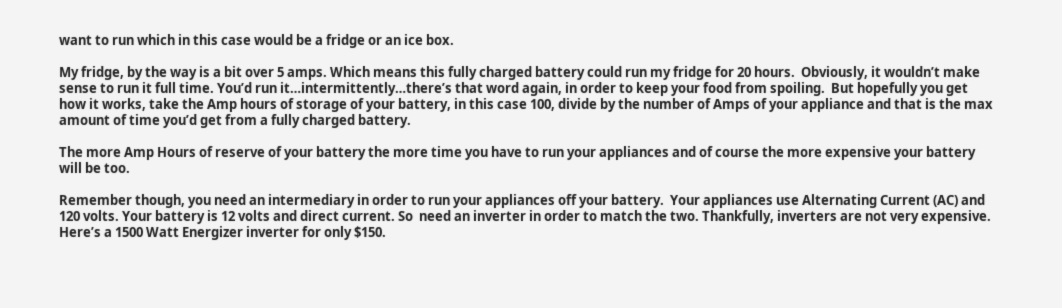want to run which in this case would be a fridge or an ice box.

My fridge, by the way is a bit over 5 amps. Which means this fully charged battery could run my fridge for 20 hours.  Obviously, it wouldn’t make sense to run it full time. You’d run it…intermittently…there’s that word again, in order to keep your food from spoiling.  But hopefully you get how it works, take the Amp hours of storage of your battery, in this case 100, divide by the number of Amps of your appliance and that is the max amount of time you’d get from a fully charged battery.

The more Amp Hours of reserve of your battery the more time you have to run your appliances and of course the more expensive your battery will be too.

Remember though, you need an intermediary in order to run your appliances off your battery.  Your appliances use Alternating Current (AC) and 120 volts. Your battery is 12 volts and direct current. So  need an inverter in order to match the two. Thankfully, inverters are not very expensive. Here’s a 1500 Watt Energizer inverter for only $150.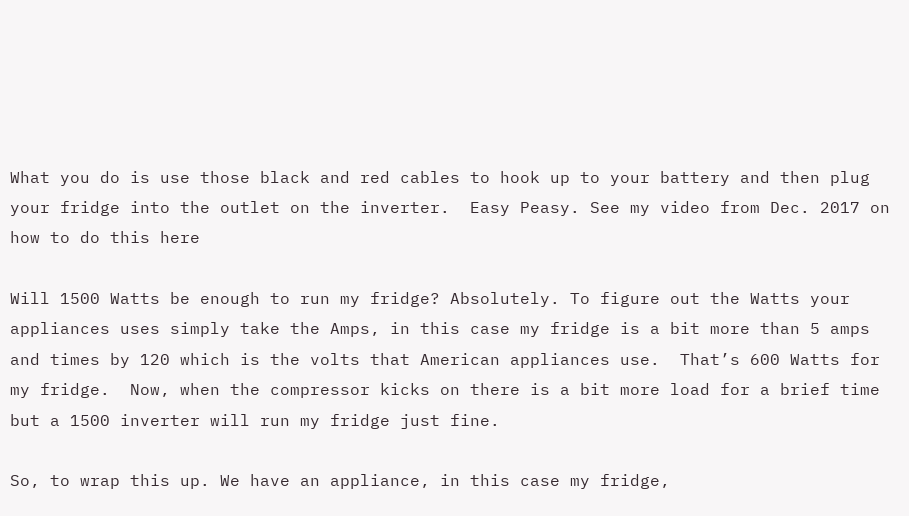What you do is use those black and red cables to hook up to your battery and then plug your fridge into the outlet on the inverter.  Easy Peasy. See my video from Dec. 2017 on how to do this here

Will 1500 Watts be enough to run my fridge? Absolutely. To figure out the Watts your appliances uses simply take the Amps, in this case my fridge is a bit more than 5 amps and times by 120 which is the volts that American appliances use.  That’s 600 Watts for my fridge.  Now, when the compressor kicks on there is a bit more load for a brief time but a 1500 inverter will run my fridge just fine.

So, to wrap this up. We have an appliance, in this case my fridge,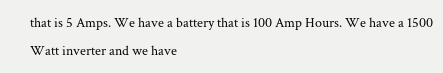that is 5 Amps. We have a battery that is 100 Amp Hours. We have a 1500 Watt inverter and we have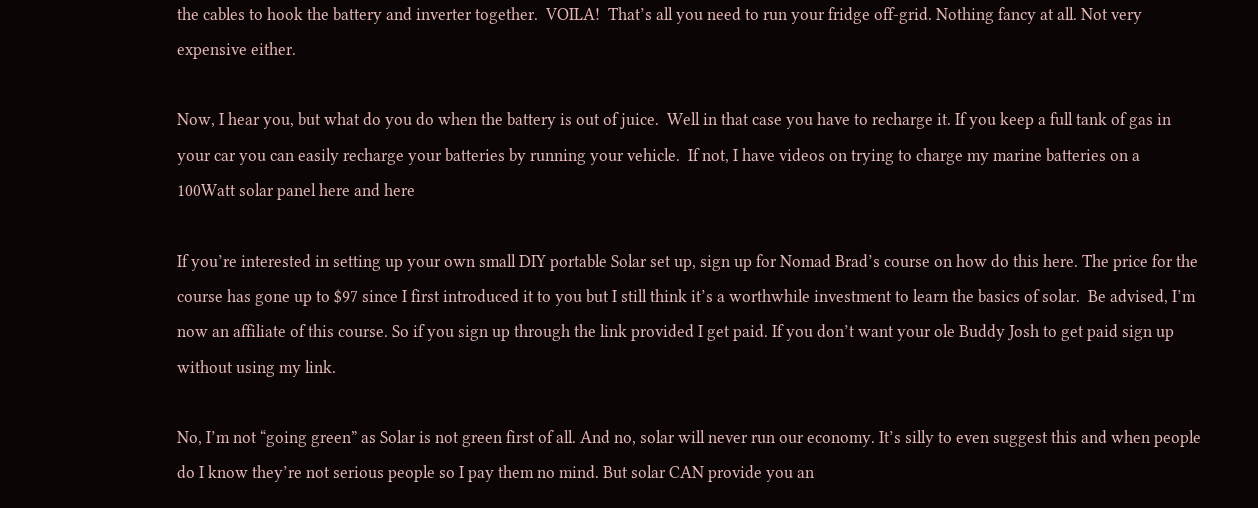the cables to hook the battery and inverter together.  VOILA!  That’s all you need to run your fridge off-grid. Nothing fancy at all. Not very expensive either.

Now, I hear you, but what do you do when the battery is out of juice.  Well in that case you have to recharge it. If you keep a full tank of gas in your car you can easily recharge your batteries by running your vehicle.  If not, I have videos on trying to charge my marine batteries on a 100Watt solar panel here and here

If you’re interested in setting up your own small DIY portable Solar set up, sign up for Nomad Brad’s course on how do this here. The price for the course has gone up to $97 since I first introduced it to you but I still think it’s a worthwhile investment to learn the basics of solar.  Be advised, I’m now an affiliate of this course. So if you sign up through the link provided I get paid. If you don’t want your ole Buddy Josh to get paid sign up without using my link.

No, I’m not “going green” as Solar is not green first of all. And no, solar will never run our economy. It’s silly to even suggest this and when people do I know they’re not serious people so I pay them no mind. But solar CAN provide you an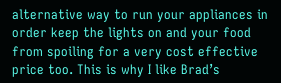alternative way to run your appliances in order keep the lights on and your food from spoiling for a very cost effective price too. This is why I like Brad’s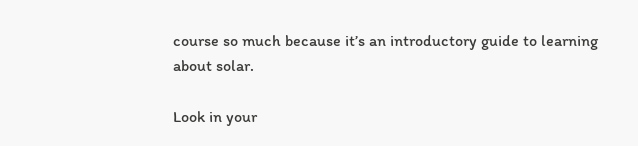course so much because it’s an introductory guide to learning about solar.

Look in your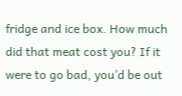fridge and ice box. How much did that meat cost you? If it were to go bad, you’d be out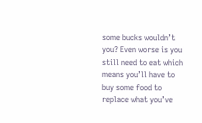some bucks wouldn’t you? Even worse is you still need to eat which means you’ll have to buy some food to replace what you’ve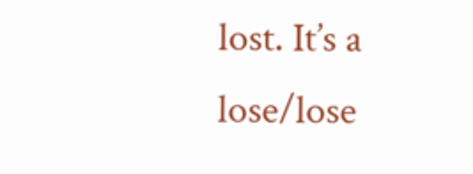lost. It’s a lose/lose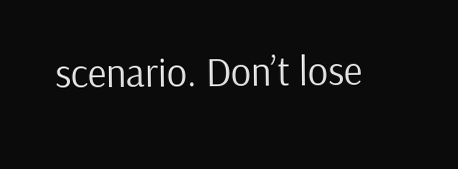scenario. Don’t lose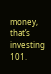money, that’s investing 101.